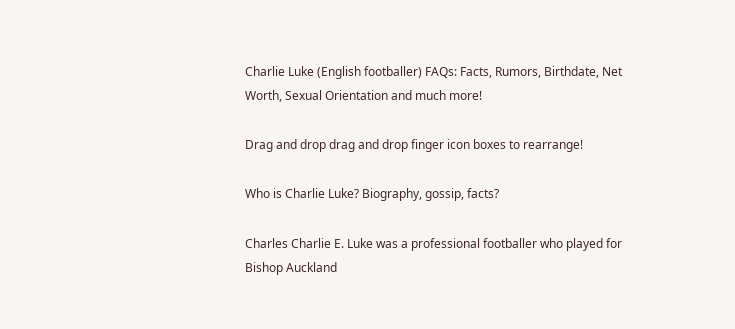Charlie Luke (English footballer) FAQs: Facts, Rumors, Birthdate, Net Worth, Sexual Orientation and much more!

Drag and drop drag and drop finger icon boxes to rearrange!

Who is Charlie Luke? Biography, gossip, facts?

Charles Charlie E. Luke was a professional footballer who played for Bishop Auckland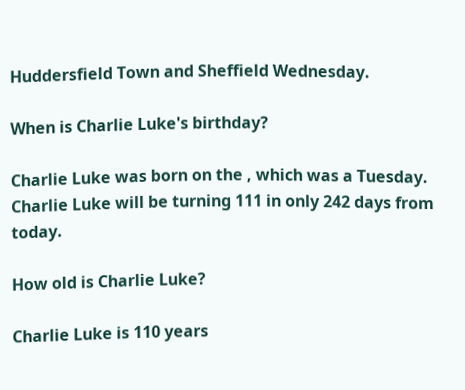Huddersfield Town and Sheffield Wednesday.

When is Charlie Luke's birthday?

Charlie Luke was born on the , which was a Tuesday. Charlie Luke will be turning 111 in only 242 days from today.

How old is Charlie Luke?

Charlie Luke is 110 years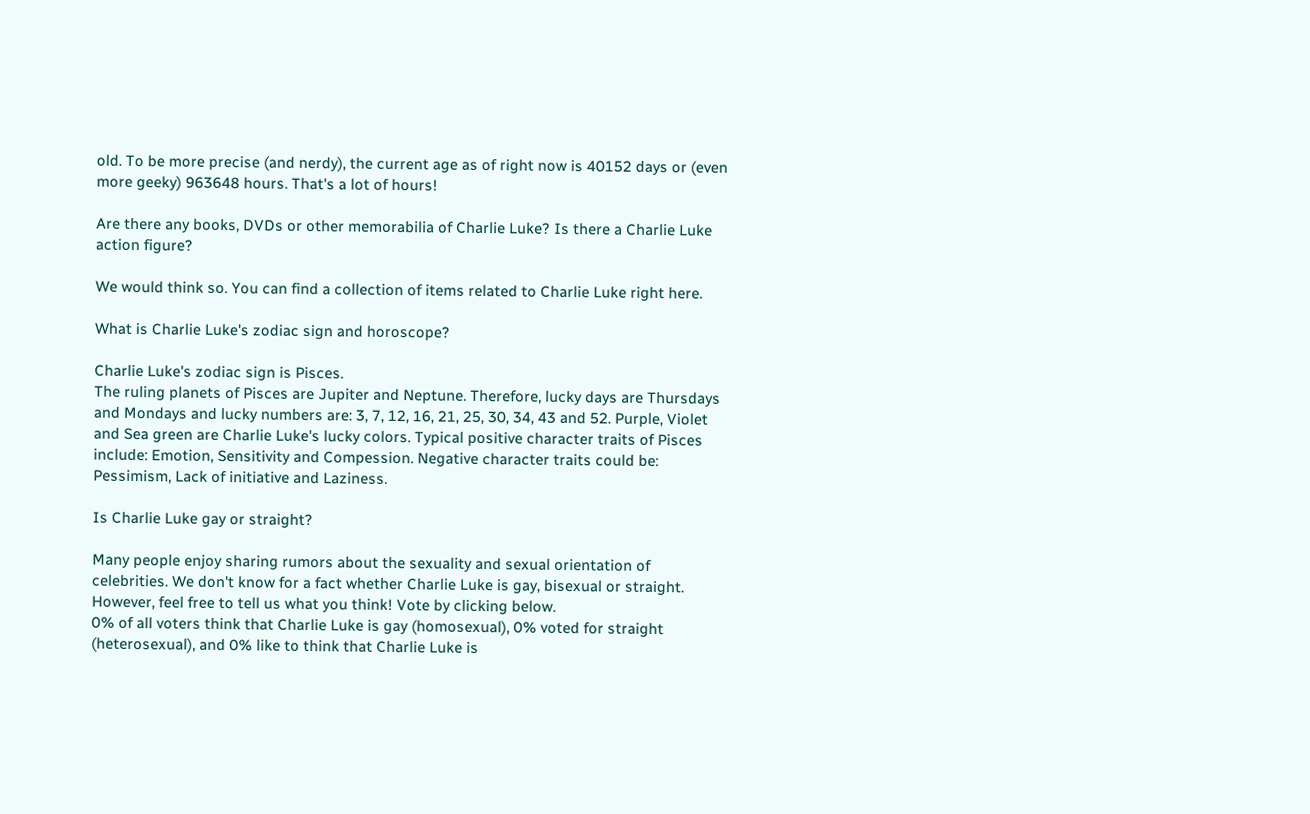old. To be more precise (and nerdy), the current age as of right now is 40152 days or (even more geeky) 963648 hours. That's a lot of hours!

Are there any books, DVDs or other memorabilia of Charlie Luke? Is there a Charlie Luke action figure?

We would think so. You can find a collection of items related to Charlie Luke right here.

What is Charlie Luke's zodiac sign and horoscope?

Charlie Luke's zodiac sign is Pisces.
The ruling planets of Pisces are Jupiter and Neptune. Therefore, lucky days are Thursdays and Mondays and lucky numbers are: 3, 7, 12, 16, 21, 25, 30, 34, 43 and 52. Purple, Violet and Sea green are Charlie Luke's lucky colors. Typical positive character traits of Pisces include: Emotion, Sensitivity and Compession. Negative character traits could be: Pessimism, Lack of initiative and Laziness.

Is Charlie Luke gay or straight?

Many people enjoy sharing rumors about the sexuality and sexual orientation of celebrities. We don't know for a fact whether Charlie Luke is gay, bisexual or straight. However, feel free to tell us what you think! Vote by clicking below.
0% of all voters think that Charlie Luke is gay (homosexual), 0% voted for straight (heterosexual), and 0% like to think that Charlie Luke is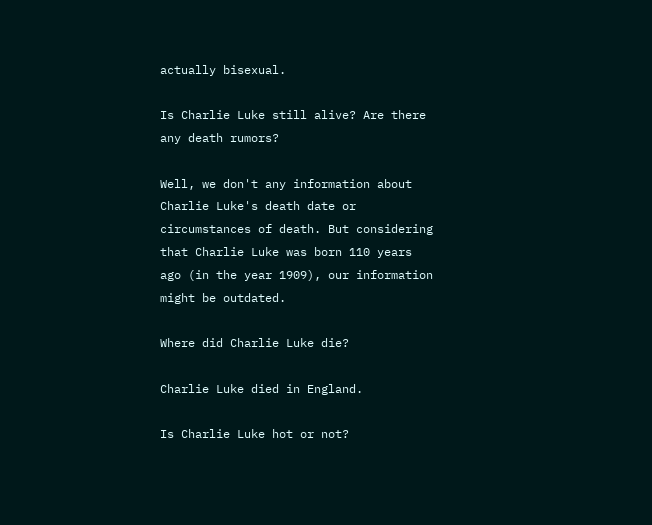actually bisexual.

Is Charlie Luke still alive? Are there any death rumors?

Well, we don't any information about Charlie Luke's death date or circumstances of death. But considering that Charlie Luke was born 110 years ago (in the year 1909), our information might be outdated.

Where did Charlie Luke die?

Charlie Luke died in England.

Is Charlie Luke hot or not?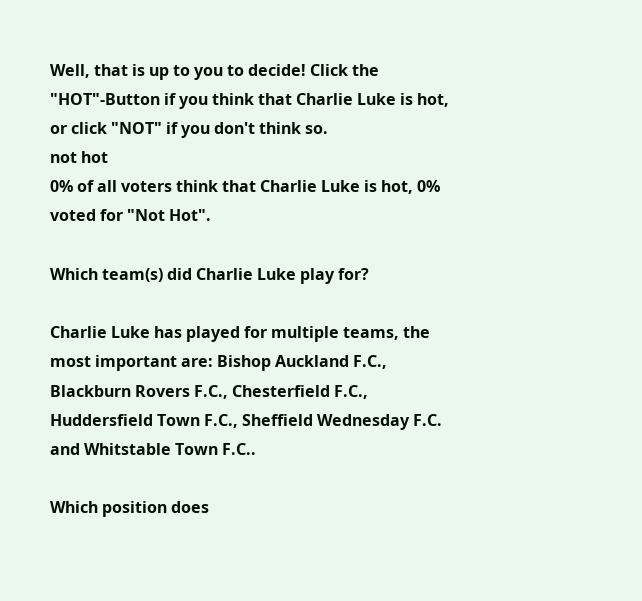Well, that is up to you to decide! Click the "HOT"-Button if you think that Charlie Luke is hot, or click "NOT" if you don't think so.
not hot
0% of all voters think that Charlie Luke is hot, 0% voted for "Not Hot".

Which team(s) did Charlie Luke play for?

Charlie Luke has played for multiple teams, the most important are: Bishop Auckland F.C., Blackburn Rovers F.C., Chesterfield F.C., Huddersfield Town F.C., Sheffield Wednesday F.C. and Whitstable Town F.C..

Which position does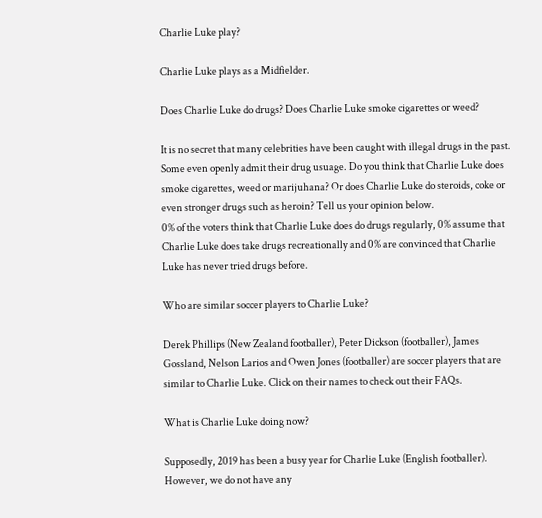Charlie Luke play?

Charlie Luke plays as a Midfielder.

Does Charlie Luke do drugs? Does Charlie Luke smoke cigarettes or weed?

It is no secret that many celebrities have been caught with illegal drugs in the past. Some even openly admit their drug usuage. Do you think that Charlie Luke does smoke cigarettes, weed or marijuhana? Or does Charlie Luke do steroids, coke or even stronger drugs such as heroin? Tell us your opinion below.
0% of the voters think that Charlie Luke does do drugs regularly, 0% assume that Charlie Luke does take drugs recreationally and 0% are convinced that Charlie Luke has never tried drugs before.

Who are similar soccer players to Charlie Luke?

Derek Phillips (New Zealand footballer), Peter Dickson (footballer), James Gossland, Nelson Larios and Owen Jones (footballer) are soccer players that are similar to Charlie Luke. Click on their names to check out their FAQs.

What is Charlie Luke doing now?

Supposedly, 2019 has been a busy year for Charlie Luke (English footballer). However, we do not have any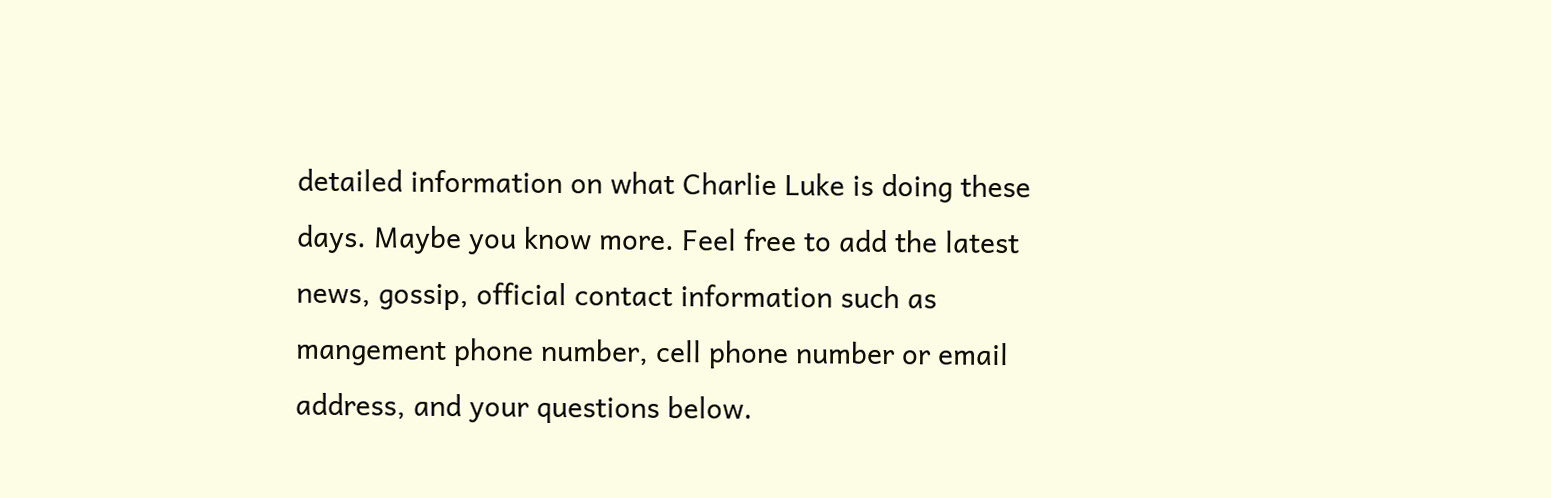detailed information on what Charlie Luke is doing these days. Maybe you know more. Feel free to add the latest news, gossip, official contact information such as mangement phone number, cell phone number or email address, and your questions below.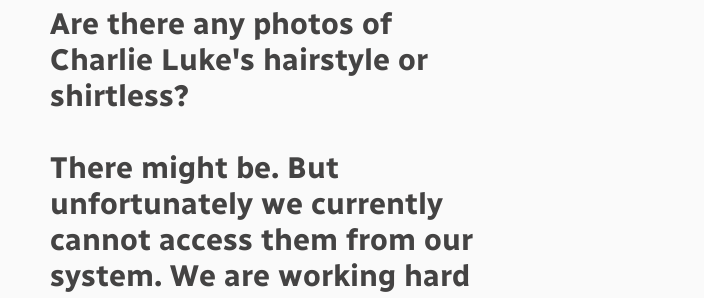Are there any photos of Charlie Luke's hairstyle or shirtless?

There might be. But unfortunately we currently cannot access them from our system. We are working hard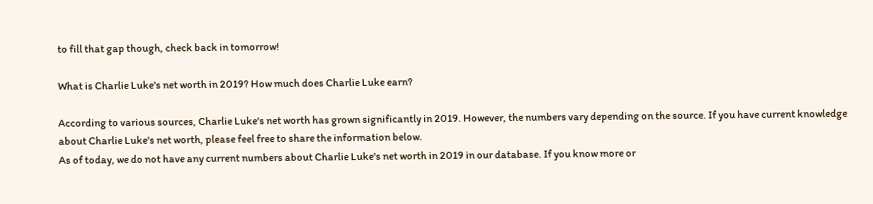to fill that gap though, check back in tomorrow!

What is Charlie Luke's net worth in 2019? How much does Charlie Luke earn?

According to various sources, Charlie Luke's net worth has grown significantly in 2019. However, the numbers vary depending on the source. If you have current knowledge about Charlie Luke's net worth, please feel free to share the information below.
As of today, we do not have any current numbers about Charlie Luke's net worth in 2019 in our database. If you know more or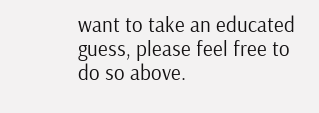want to take an educated guess, please feel free to do so above.